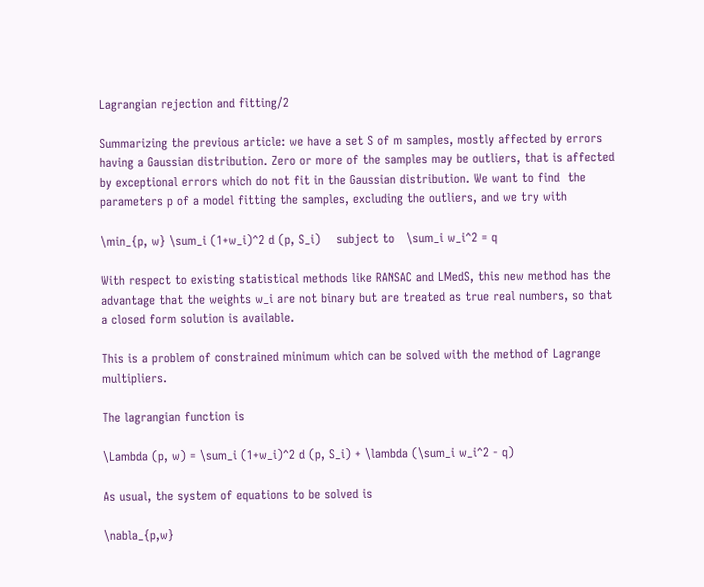Lagrangian rejection and fitting/2

Summarizing the previous article: we have a set S of m samples, mostly affected by errors having a Gaussian distribution. Zero or more of the samples may be outliers, that is affected by exceptional errors which do not fit in the Gaussian distribution. We want to find  the parameters p of a model fitting the samples, excluding the outliers, and we try with

\min_{p, w} \sum_i (1+w_i)^2 d (p, S_i)    subject to   \sum_i w_i^2 = q

With respect to existing statistical methods like RANSAC and LMedS, this new method has the advantage that the weights w_i are not binary but are treated as true real numbers, so that a closed form solution is available.

This is a problem of constrained minimum which can be solved with the method of Lagrange multipliers.

The lagrangian function is

\Lambda (p, w) = \sum_i (1+w_i)^2 d (p, S_i) + \lambda (\sum_i w_i^2 - q)

As usual, the system of equations to be solved is

\nabla_{p,w}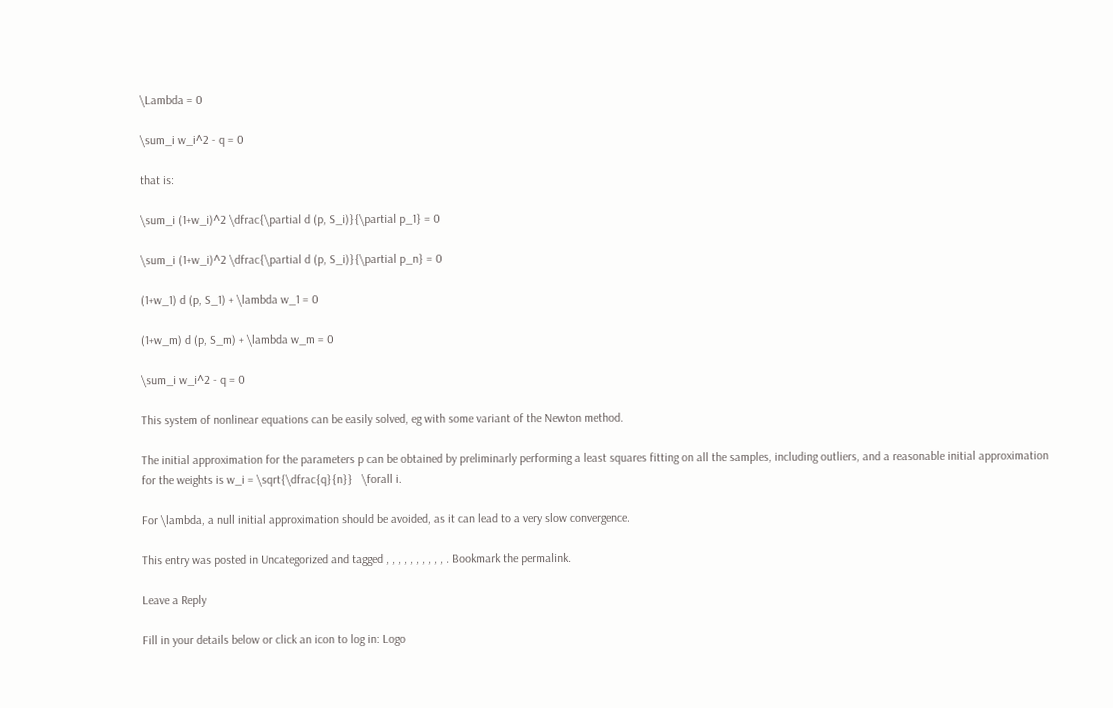\Lambda = 0

\sum_i w_i^2 - q = 0

that is:

\sum_i (1+w_i)^2 \dfrac{\partial d (p, S_i)}{\partial p_1} = 0

\sum_i (1+w_i)^2 \dfrac{\partial d (p, S_i)}{\partial p_n} = 0

(1+w_1) d (p, S_1) + \lambda w_1 = 0

(1+w_m) d (p, S_m) + \lambda w_m = 0

\sum_i w_i^2 - q = 0

This system of nonlinear equations can be easily solved, eg with some variant of the Newton method.

The initial approximation for the parameters p can be obtained by preliminarly performing a least squares fitting on all the samples, including outliers, and a reasonable initial approximation for the weights is w_i = \sqrt{\dfrac{q}{n}}   \forall i.

For \lambda, a null initial approximation should be avoided, as it can lead to a very slow convergence.

This entry was posted in Uncategorized and tagged , , , , , , , , , , . Bookmark the permalink.

Leave a Reply

Fill in your details below or click an icon to log in: Logo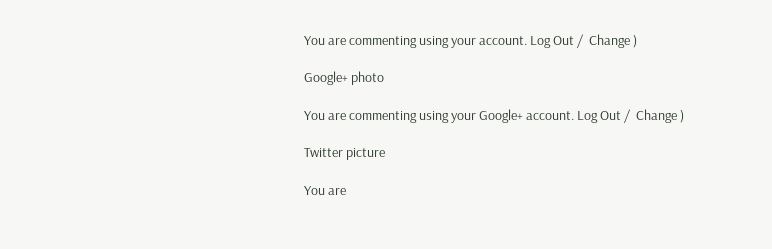You are commenting using your account. Log Out /  Change )

Google+ photo

You are commenting using your Google+ account. Log Out /  Change )

Twitter picture

You are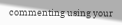commenting using your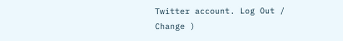Twitter account. Log Out /  Change )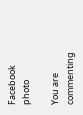Facebook photo

You are commenting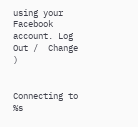using your Facebook account. Log Out /  Change )


Connecting to %s